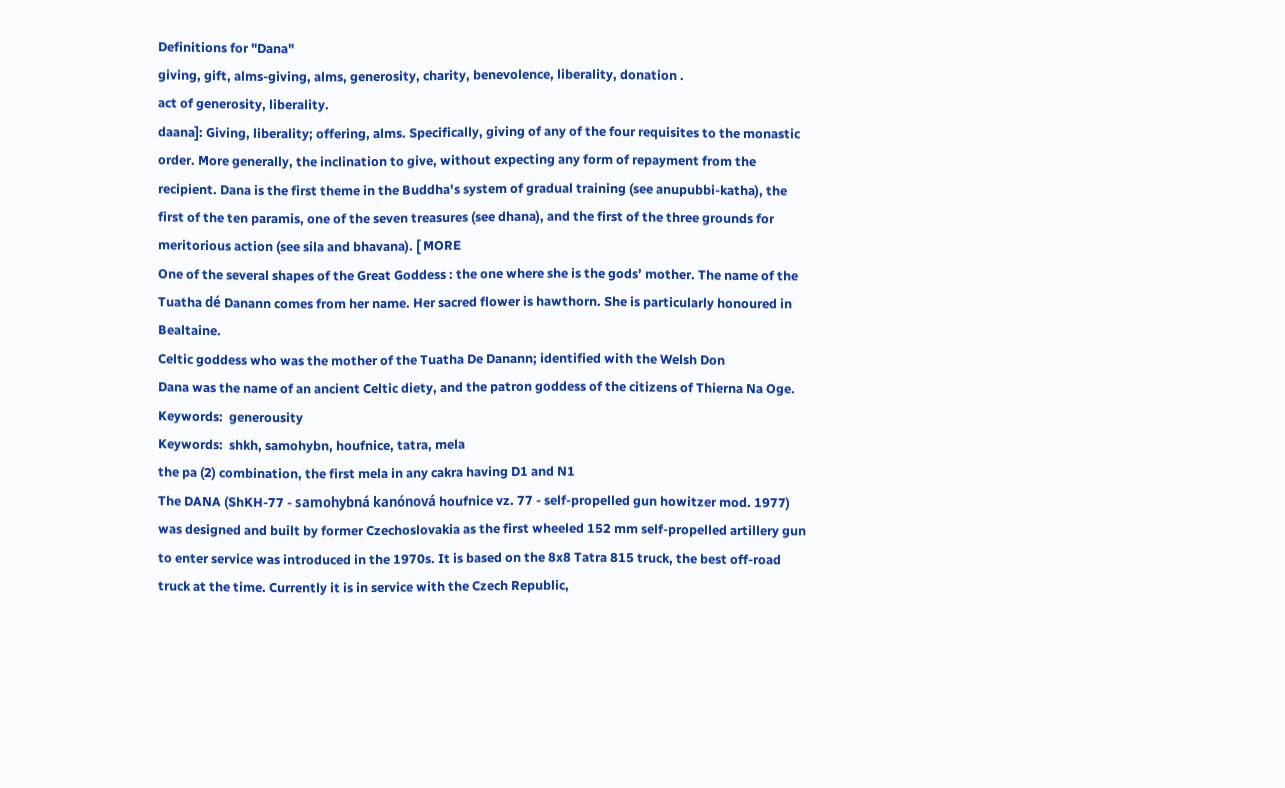Definitions for "Dana"
giving, gift, alms-giving, alms, generosity, charity, benevolence, liberality, donation .
act of generosity, liberality.
daana]: Giving, liberality; offering, alms. Specifically, giving of any of the four requisites to the monastic order. More generally, the inclination to give, without expecting any form of repayment from the recipient. Dana is the first theme in the Buddha's system of gradual training (see anupubbi-katha), the first of the ten paramis, one of the seven treasures (see dhana), and the first of the three grounds for meritorious action (see sila and bhavana). [ MORE
One of the several shapes of the Great Goddess : the one where she is the gods’ mother. The name of the Tuatha dé Danann comes from her name. Her sacred flower is hawthorn. She is particularly honoured in Bealtaine.
Celtic goddess who was the mother of the Tuatha De Danann; identified with the Welsh Don
Dana was the name of an ancient Celtic diety, and the patron goddess of the citizens of Thierna Na Oge.
Keywords:  generousity
Keywords:  shkh, samohybn, houfnice, tatra, mela
the pa (2) combination, the first mela in any cakra having D1 and N1
The DANA (ShKH-77 - samohybná kanónová houfnice vz. 77 - self-propelled gun howitzer mod. 1977) was designed and built by former Czechoslovakia as the first wheeled 152 mm self-propelled artillery gun to enter service was introduced in the 1970s. It is based on the 8x8 Tatra 815 truck, the best off-road truck at the time. Currently it is in service with the Czech Republic,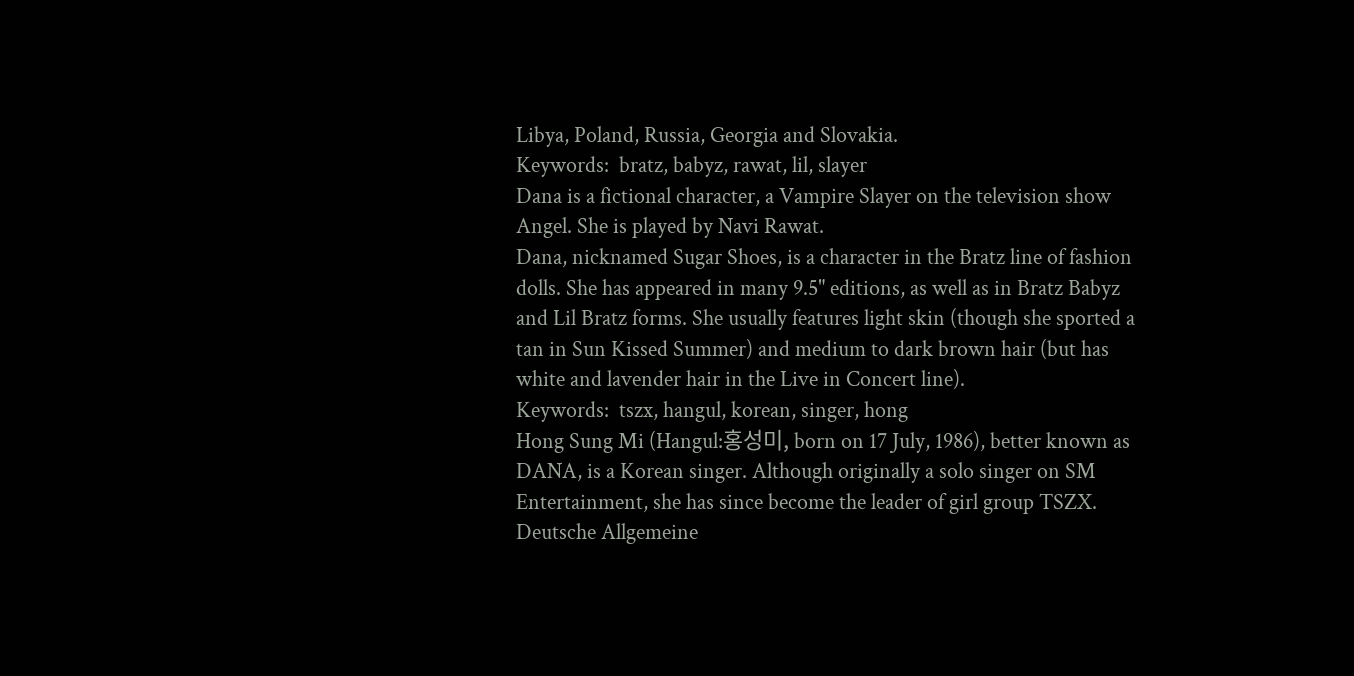Libya, Poland, Russia, Georgia and Slovakia.
Keywords:  bratz, babyz, rawat, lil, slayer
Dana is a fictional character, a Vampire Slayer on the television show Angel. She is played by Navi Rawat.
Dana, nicknamed Sugar Shoes, is a character in the Bratz line of fashion dolls. She has appeared in many 9.5" editions, as well as in Bratz Babyz and Lil Bratz forms. She usually features light skin (though she sported a tan in Sun Kissed Summer) and medium to dark brown hair (but has white and lavender hair in the Live in Concert line).
Keywords:  tszx, hangul, korean, singer, hong
Hong Sung Mi (Hangul:홍성미, born on 17 July, 1986), better known as DANA, is a Korean singer. Although originally a solo singer on SM Entertainment, she has since become the leader of girl group TSZX.
Deutsche Allgemeine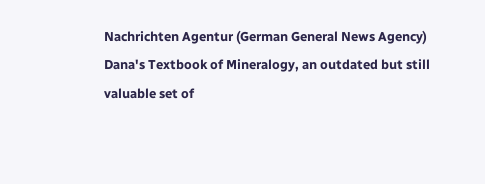Nachrichten Agentur (German General News Agency)
Dana's Textbook of Mineralogy, an outdated but still valuable set of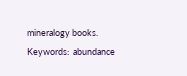mineralogy books.
Keywords:  abundance